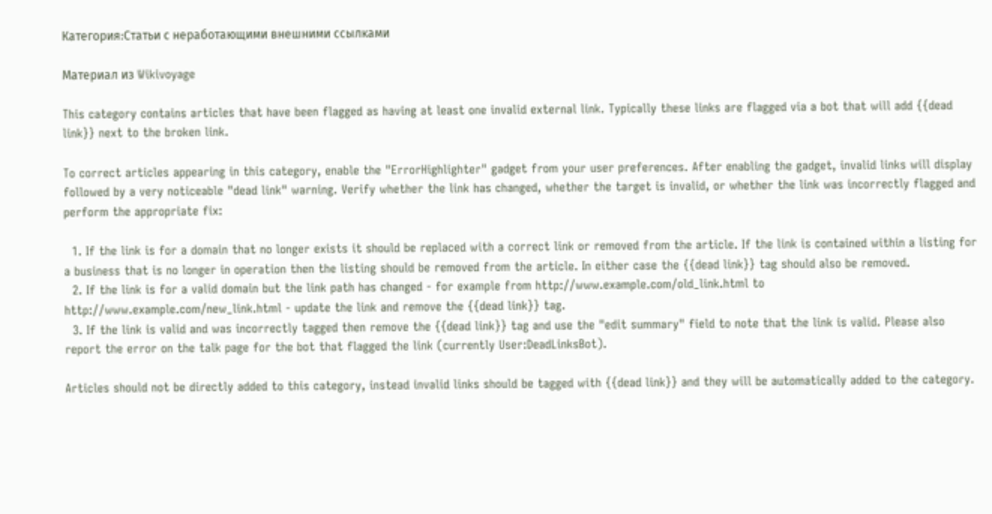Категория:Статьи с неработающими внешними ссылками

Материал из Wikivoyage

This category contains articles that have been flagged as having at least one invalid external link. Typically these links are flagged via a bot that will add {{dead link}} next to the broken link.

To correct articles appearing in this category, enable the "ErrorHighlighter" gadget from your user preferences. After enabling the gadget, invalid links will display followed by a very noticeable "dead link" warning. Verify whether the link has changed, whether the target is invalid, or whether the link was incorrectly flagged and perform the appropriate fix:

  1. If the link is for a domain that no longer exists it should be replaced with a correct link or removed from the article. If the link is contained within a listing for a business that is no longer in operation then the listing should be removed from the article. In either case the {{dead link}} tag should also be removed.
  2. If the link is for a valid domain but the link path has changed - for example from http://www.example.com/old_link.html to http://www.example.com/new_link.html - update the link and remove the {{dead link}} tag.
  3. If the link is valid and was incorrectly tagged then remove the {{dead link}} tag and use the "edit summary" field to note that the link is valid. Please also report the error on the talk page for the bot that flagged the link (currently User:DeadLinksBot).

Articles should not be directly added to this category, instead invalid links should be tagged with {{dead link}} and they will be automatically added to the category.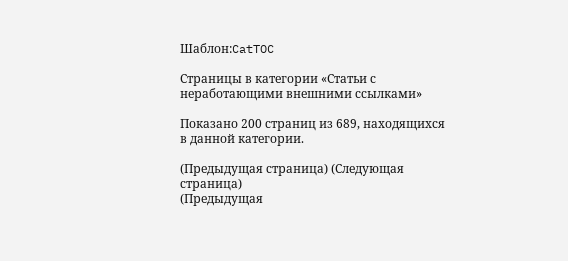Шаблон:CatTOC

Страницы в категории «Статьи с неработающими внешними ссылками»

Показано 200 страниц из 689, находящихся в данной категории.

(Предыдущая страница) (Следующая страница)
(Предыдущая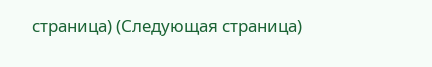страница) (Следующая страница)